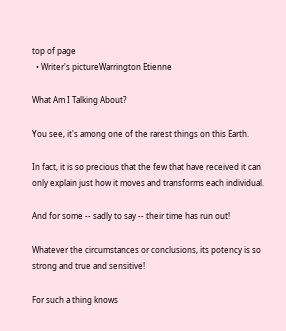top of page
  • Writer's pictureWarrington Etienne

What Am I Talking About?

You see, it's among one of the rarest things on this Earth.

In fact, it is so precious that the few that have received it can only explain just how it moves and transforms each individual.

And for some -- sadly to say -- their time has run out!

Whatever the circumstances or conclusions, its potency is so strong and true and sensitive!

For such a thing knows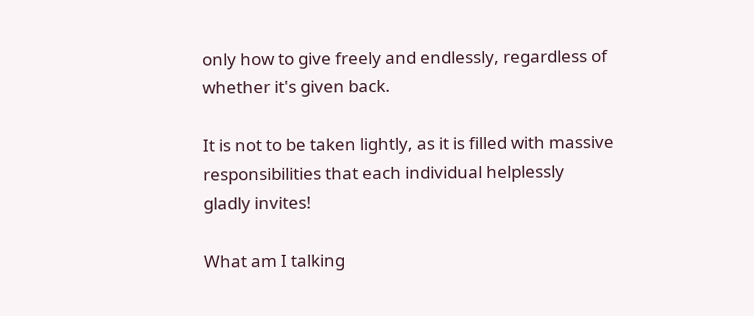only how to give freely and endlessly, regardless of whether it's given back.

It is not to be taken lightly, as it is filled with massive responsibilities that each individual helplessly gladly invites!

What am I talking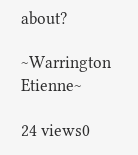about?

~Warrington Etienne~

24 views0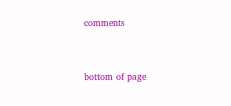comments


bottom of page